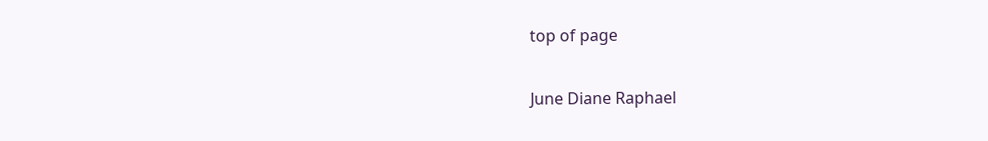top of page


June Diane Raphael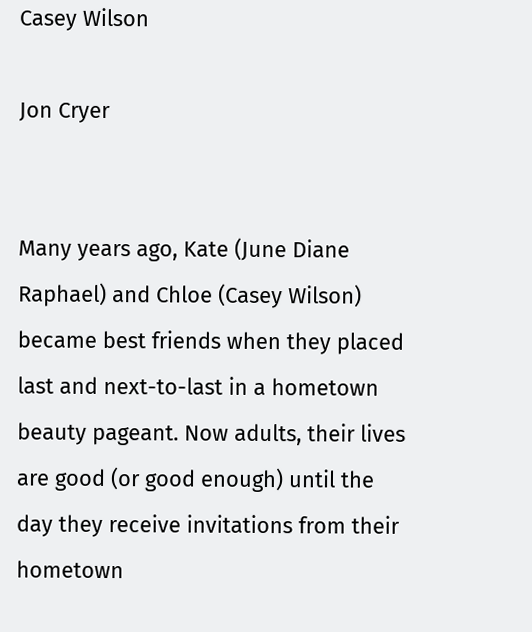Casey Wilson

Jon Cryer


Many years ago, Kate (June Diane Raphael) and Chloe (Casey Wilson) became best friends when they placed last and next-to-last in a hometown beauty pageant. Now adults, their lives are good (or good enough) until the day they receive invitations from their hometown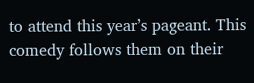to attend this year’s pageant. This comedy follows them on their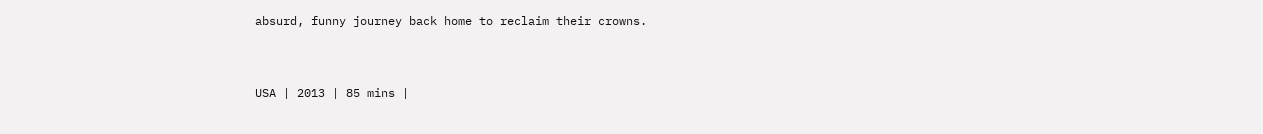absurd, funny journey back home to reclaim their crowns.


USA | 2013 | 85 mins |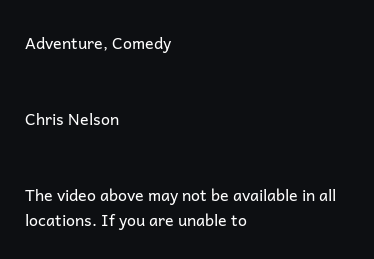Adventure, Comedy


Chris Nelson


The video above may not be available in all locations. If you are unable to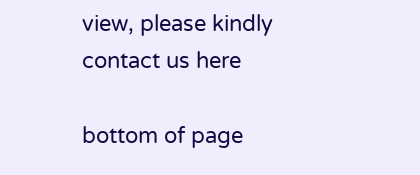view, please kindly contact us here

bottom of page